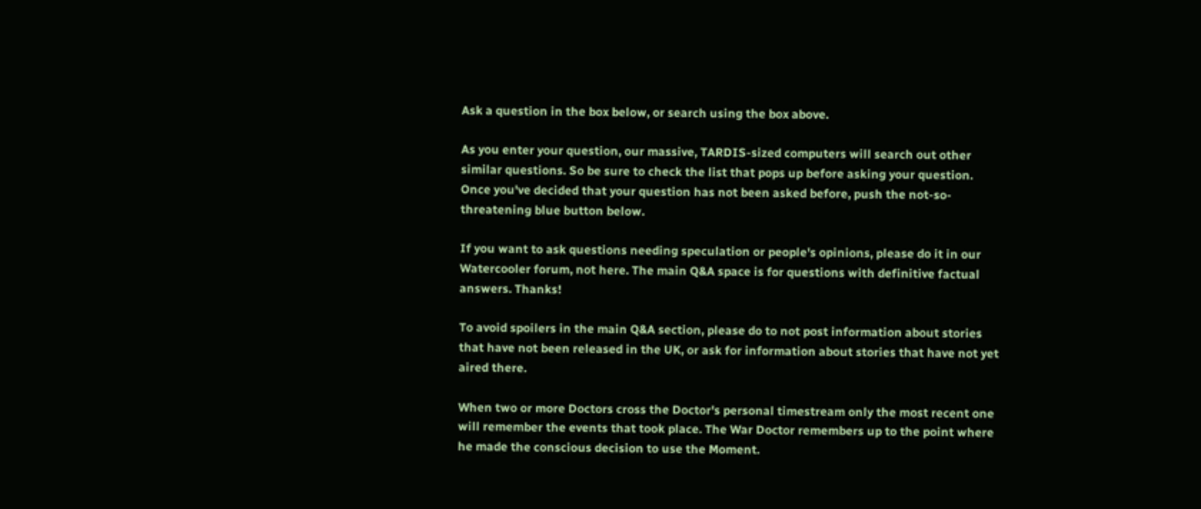Ask a question in the box below, or search using the box above.

As you enter your question, our massive, TARDIS-sized computers will search out other similar questions. So be sure to check the list that pops up before asking your question. Once you've decided that your question has not been asked before, push the not-so-threatening blue button below.

If you want to ask questions needing speculation or people's opinions, please do it in our Watercooler forum, not here. The main Q&A space is for questions with definitive factual answers. Thanks!

To avoid spoilers in the main Q&A section, please do to not post information about stories that have not been released in the UK, or ask for information about stories that have not yet aired there.

When two or more Doctors cross the Doctor's personal timestream only the most recent one will remember the events that took place. The War Doctor remembers up to the point where he made the conscious decision to use the Moment.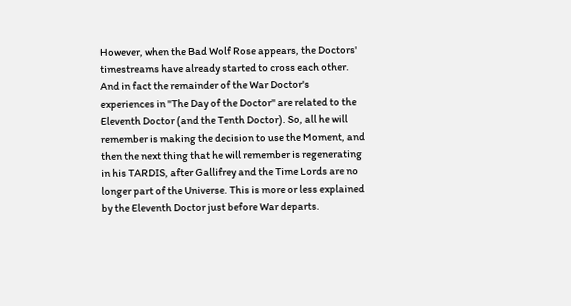However, when the Bad Wolf Rose appears, the Doctors' timestreams have already started to cross each other. And in fact the remainder of the War Doctor's experiences in "The Day of the Doctor" are related to the Eleventh Doctor (and the Tenth Doctor). So, all he will remember is making the decision to use the Moment, and then the next thing that he will remember is regenerating in his TARDIS, after Gallifrey and the Time Lords are no longer part of the Universe. This is more or less explained by the Eleventh Doctor just before War departs.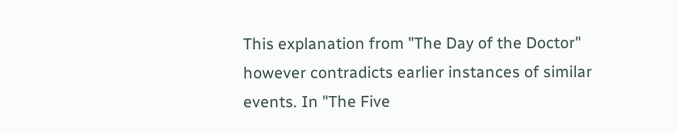This explanation from "The Day of the Doctor" however contradicts earlier instances of similar events. In "The Five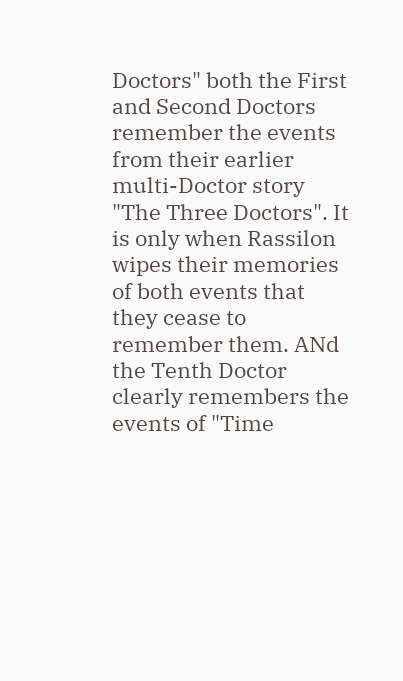Doctors" both the First and Second Doctors remember the events from their earlier multi-Doctor story "The Three Doctors". It is only when Rassilon wipes their memories of both events that they cease to remember them. ANd the Tenth Doctor clearly remembers the events of "Time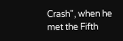Crash", when he met the Fifth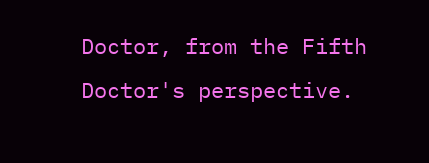Doctor, from the Fifth Doctor's perspective.